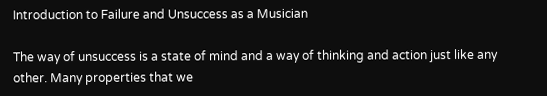Introduction to Failure and Unsuccess as a Musician

The way of unsuccess is a state of mind and a way of thinking and action just like any other. Many properties that we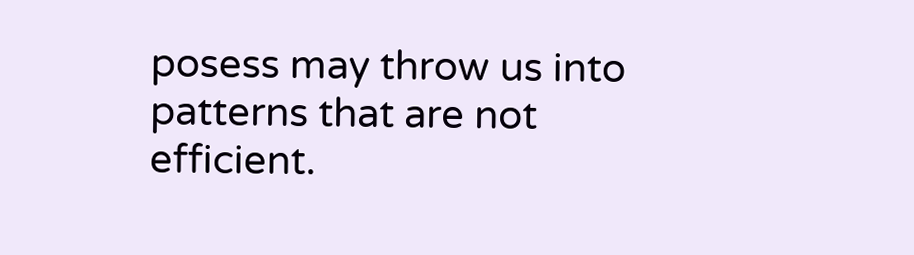posess may throw us into patterns that are not efficient.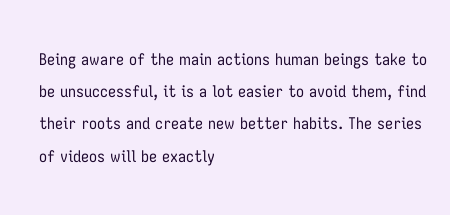Being aware of the main actions human beings take to be unsuccessful, it is a lot easier to avoid them, find their roots and create new better habits. The series of videos will be exactly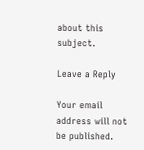about this subject.

Leave a Reply

Your email address will not be published.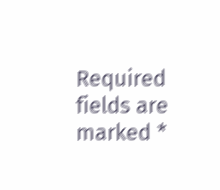Required fields are marked *